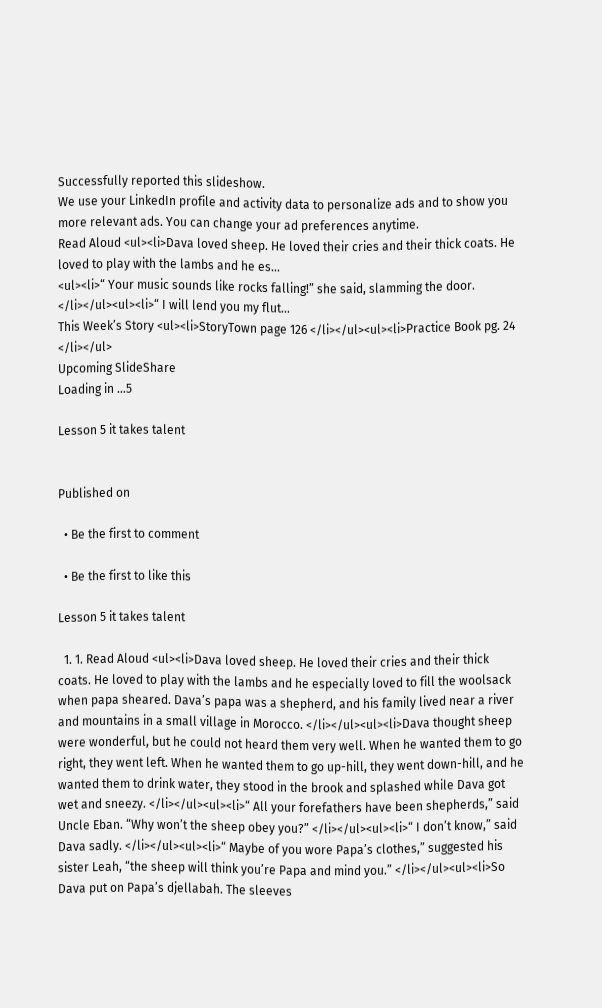Successfully reported this slideshow.
We use your LinkedIn profile and activity data to personalize ads and to show you more relevant ads. You can change your ad preferences anytime.
Read Aloud <ul><li>Dava loved sheep. He loved their cries and their thick coats. He loved to play with the lambs and he es...
<ul><li>“ Your music sounds like rocks falling!” she said, slamming the door.  </li></ul><ul><li>“ I will lend you my flut...
This Week’s Story <ul><li>StoryTown page 126 </li></ul><ul><li>Practice Book pg. 24 </li></ul>
Upcoming SlideShare
Loading in …5

Lesson 5 it takes talent


Published on

  • Be the first to comment

  • Be the first to like this

Lesson 5 it takes talent

  1. 1. Read Aloud <ul><li>Dava loved sheep. He loved their cries and their thick coats. He loved to play with the lambs and he especially loved to fill the woolsack when papa sheared. Dava’s papa was a shepherd, and his family lived near a river and mountains in a small village in Morocco. </li></ul><ul><li>Dava thought sheep were wonderful, but he could not heard them very well. When he wanted them to go right, they went left. When he wanted them to go up-hill, they went down-hill, and he wanted them to drink water, they stood in the brook and splashed while Dava got wet and sneezy. </li></ul><ul><li>“ All your forefathers have been shepherds,” said Uncle Eban. “Why won’t the sheep obey you?” </li></ul><ul><li>“ I don’t know,” said Dava sadly. </li></ul><ul><li>“ Maybe of you wore Papa’s clothes,” suggested his sister Leah, “the sheep will think you’re Papa and mind you.” </li></ul><ul><li>So Dava put on Papa’s djellabah. The sleeves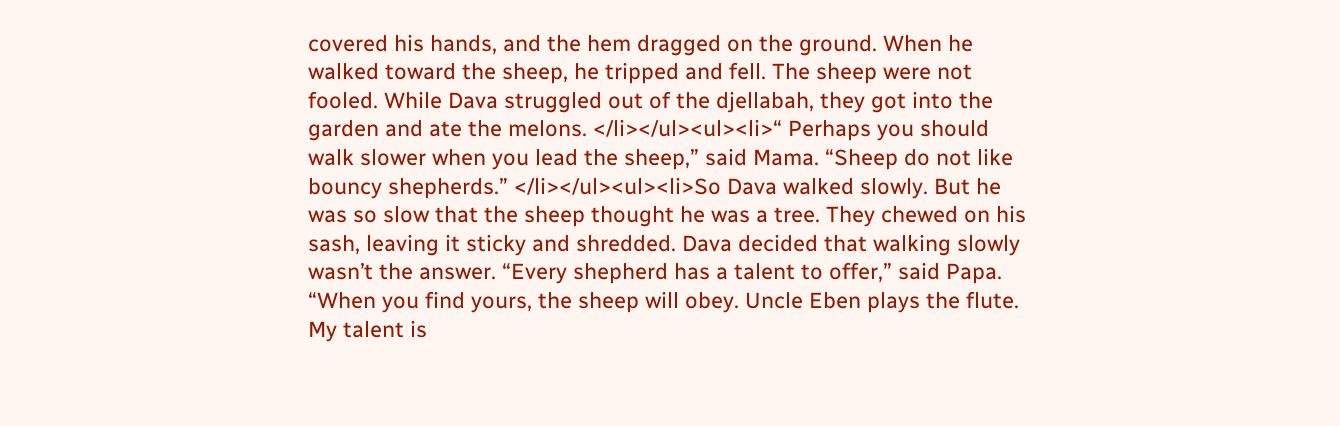covered his hands, and the hem dragged on the ground. When he walked toward the sheep, he tripped and fell. The sheep were not fooled. While Dava struggled out of the djellabah, they got into the garden and ate the melons. </li></ul><ul><li>“ Perhaps you should walk slower when you lead the sheep,” said Mama. “Sheep do not like bouncy shepherds.” </li></ul><ul><li>So Dava walked slowly. But he was so slow that the sheep thought he was a tree. They chewed on his sash, leaving it sticky and shredded. Dava decided that walking slowly wasn’t the answer. “Every shepherd has a talent to offer,” said Papa. “When you find yours, the sheep will obey. Uncle Eben plays the flute. My talent is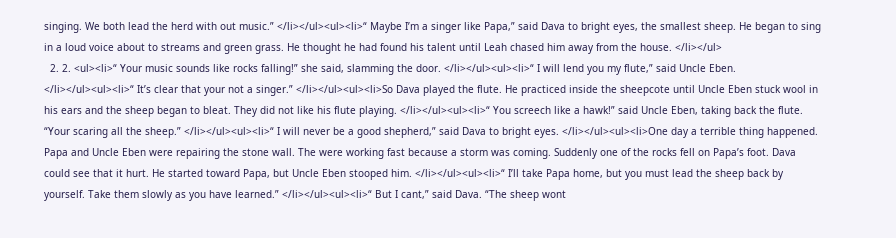singing. We both lead the herd with out music.” </li></ul><ul><li>“ Maybe I’m a singer like Papa,” said Dava to bright eyes, the smallest sheep. He began to sing in a loud voice about to streams and green grass. He thought he had found his talent until Leah chased him away from the house. </li></ul>
  2. 2. <ul><li>“ Your music sounds like rocks falling!” she said, slamming the door. </li></ul><ul><li>“ I will lend you my flute,” said Uncle Eben. </li></ul><ul><li>“ It’s clear that your not a singer.” </li></ul><ul><li>So Dava played the flute. He practiced inside the sheepcote until Uncle Eben stuck wool in his ears and the sheep began to bleat. They did not like his flute playing. </li></ul><ul><li>“ You screech like a hawk!” said Uncle Eben, taking back the flute. “Your scaring all the sheep.” </li></ul><ul><li>“ I will never be a good shepherd,” said Dava to bright eyes. </li></ul><ul><li>One day a terrible thing happened. Papa and Uncle Eben were repairing the stone wall. The were working fast because a storm was coming. Suddenly one of the rocks fell on Papa’s foot. Dava could see that it hurt. He started toward Papa, but Uncle Eben stooped him. </li></ul><ul><li>“ I’ll take Papa home, but you must lead the sheep back by yourself. Take them slowly as you have learned.” </li></ul><ul><li>“ But I cant,” said Dava. “The sheep wont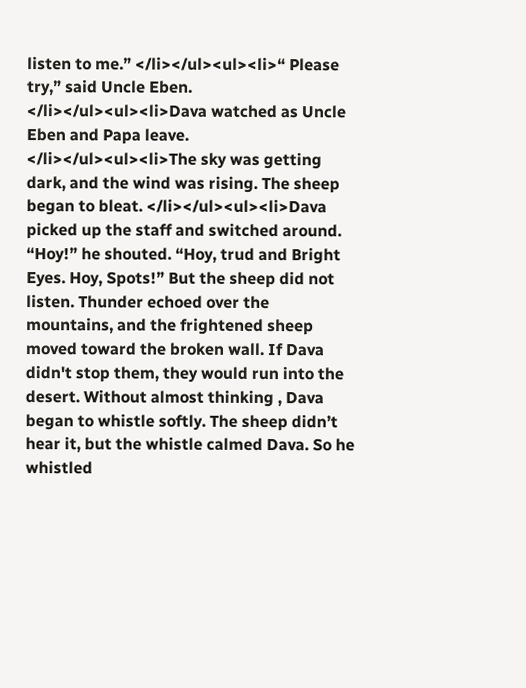listen to me.” </li></ul><ul><li>“ Please try,” said Uncle Eben. </li></ul><ul><li>Dava watched as Uncle Eben and Papa leave. </li></ul><ul><li>The sky was getting dark, and the wind was rising. The sheep began to bleat. </li></ul><ul><li>Dava picked up the staff and switched around. “Hoy!” he shouted. “Hoy, trud and Bright Eyes. Hoy, Spots!” But the sheep did not listen. Thunder echoed over the mountains, and the frightened sheep moved toward the broken wall. If Dava didn't stop them, they would run into the desert. Without almost thinking , Dava began to whistle softly. The sheep didn’t hear it, but the whistle calmed Dava. So he whistled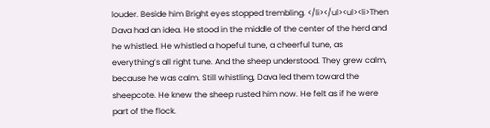louder. Beside him Bright eyes stopped trembling. </li></ul><ul><li>Then Dava had an idea. He stood in the middle of the center of the herd and he whistled. He whistled a hopeful tune, a cheerful tune, as everything’s all right tune. And the sheep understood. They grew calm, because he was calm. Still whistling, Dava led them toward the sheepcote. He knew the sheep rusted him now. He felt as if he were part of the flock.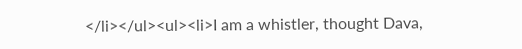</li></ul><ul><li>I am a whistler, thought Dava,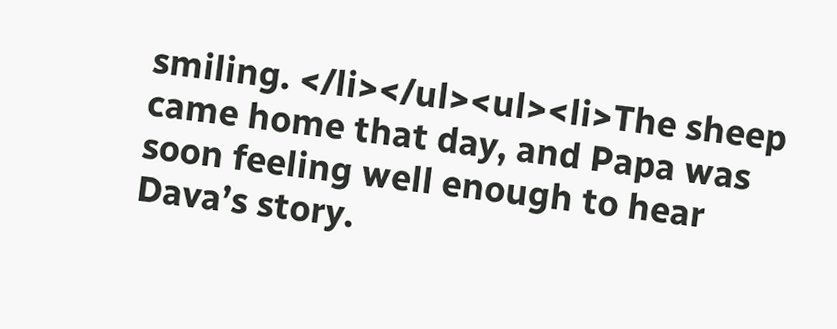smiling. </li></ul><ul><li>The sheep came home that day, and Papa was soon feeling well enough to hear Dava’s story.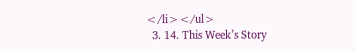</li></ul>
  3. 14. This Week’s Story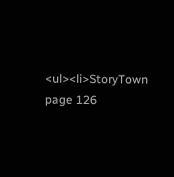<ul><li>StoryTown page 126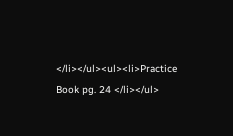</li></ul><ul><li>Practice Book pg. 24 </li></ul>